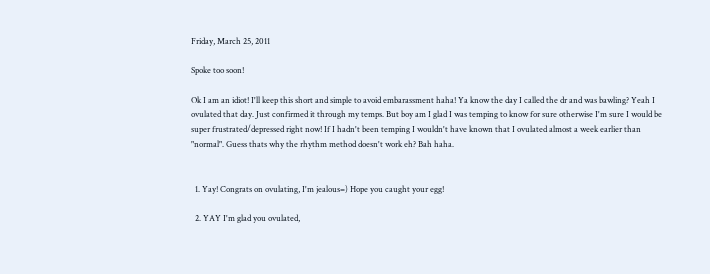Friday, March 25, 2011

Spoke too soon!

Ok I am an idiot! I'll keep this short and simple to avoid embarassment haha! Ya know the day I called the dr and was bawling? Yeah I ovulated that day. Just confirmed it through my temps. But boy am I glad I was temping to know for sure otherwise I'm sure I would be super frustrated/depressed right now! If I hadn't been temping I wouldn't have known that I ovulated almost a week earlier than "normal". Guess thats why the rhythm method doesn't work eh? Bah haha.


  1. Yay! Congrats on ovulating, I'm jealous=) Hope you caught your egg!

  2. YAY I'm glad you ovulated,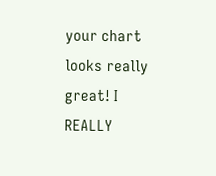your chart looks really great! I REALLY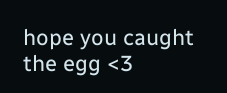hope you caught the egg <3